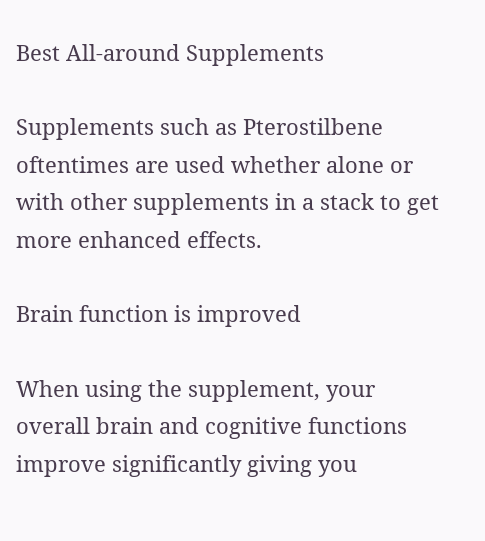Best All-around Supplements

Supplements such as Pterostilbene oftentimes are used whether alone or with other supplements in a stack to get more enhanced effects.

Brain function is improved

When using the supplement, your overall brain and cognitive functions improve significantly giving you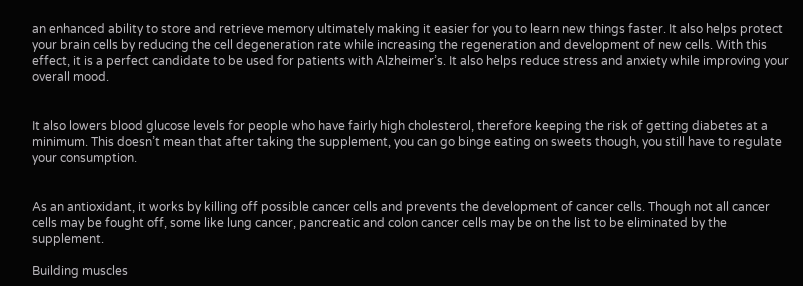an enhanced ability to store and retrieve memory ultimately making it easier for you to learn new things faster. It also helps protect your brain cells by reducing the cell degeneration rate while increasing the regeneration and development of new cells. With this effect, it is a perfect candidate to be used for patients with Alzheimer’s. It also helps reduce stress and anxiety while improving your overall mood.


It also lowers blood glucose levels for people who have fairly high cholesterol, therefore keeping the risk of getting diabetes at a minimum. This doesn’t mean that after taking the supplement, you can go binge eating on sweets though, you still have to regulate your consumption.


As an antioxidant, it works by killing off possible cancer cells and prevents the development of cancer cells. Though not all cancer cells may be fought off, some like lung cancer, pancreatic and colon cancer cells may be on the list to be eliminated by the supplement.

Building muscles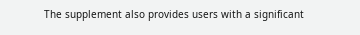The supplement also provides users with a significant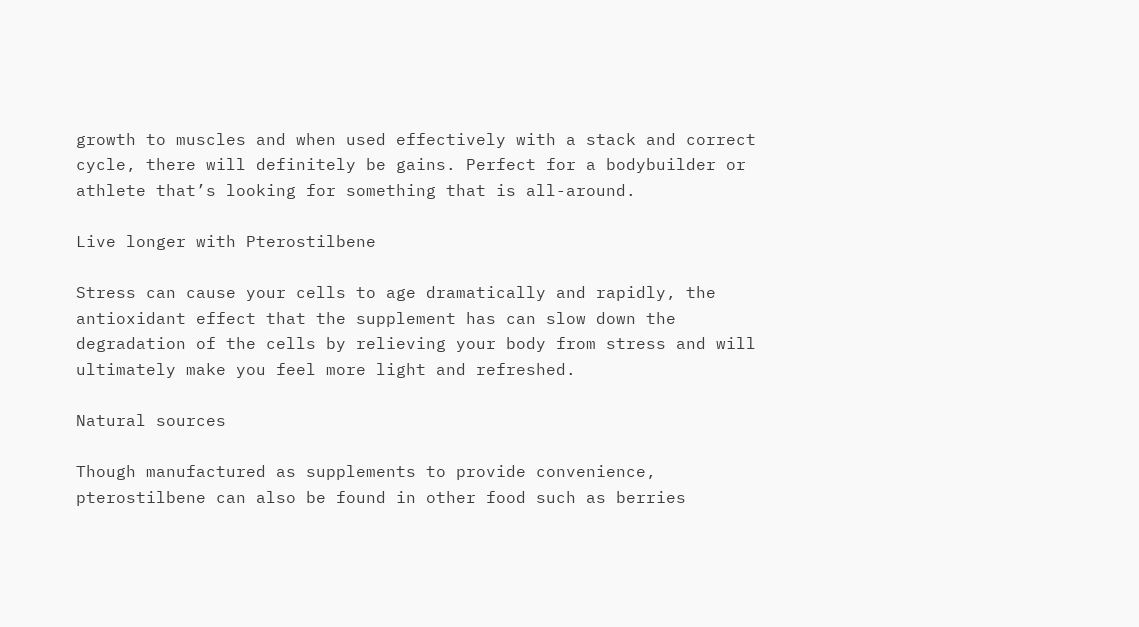growth to muscles and when used effectively with a stack and correct cycle, there will definitely be gains. Perfect for a bodybuilder or athlete that’s looking for something that is all-around.

Live longer with Pterostilbene

Stress can cause your cells to age dramatically and rapidly, the antioxidant effect that the supplement has can slow down the degradation of the cells by relieving your body from stress and will ultimately make you feel more light and refreshed.

Natural sources

Though manufactured as supplements to provide convenience, pterostilbene can also be found in other food such as berries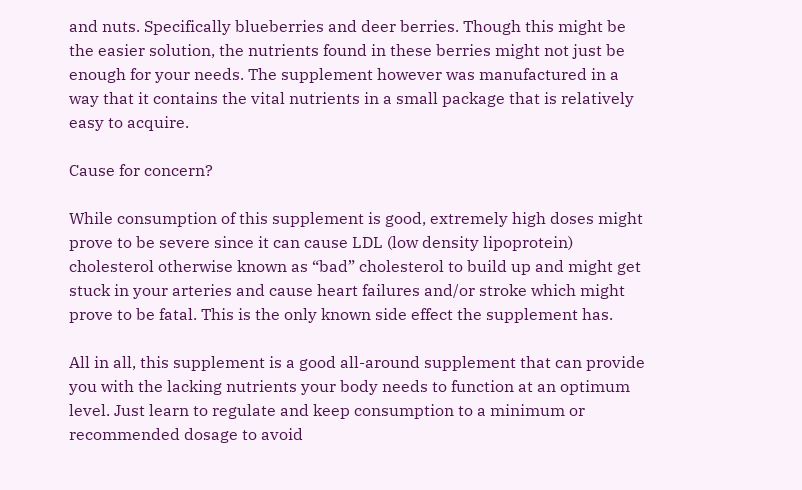and nuts. Specifically blueberries and deer berries. Though this might be the easier solution, the nutrients found in these berries might not just be enough for your needs. The supplement however was manufactured in a way that it contains the vital nutrients in a small package that is relatively easy to acquire.

Cause for concern?

While consumption of this supplement is good, extremely high doses might prove to be severe since it can cause LDL (low density lipoprotein) cholesterol otherwise known as “bad” cholesterol to build up and might get stuck in your arteries and cause heart failures and/or stroke which might prove to be fatal. This is the only known side effect the supplement has.

All in all, this supplement is a good all-around supplement that can provide you with the lacking nutrients your body needs to function at an optimum level. Just learn to regulate and keep consumption to a minimum or recommended dosage to avoid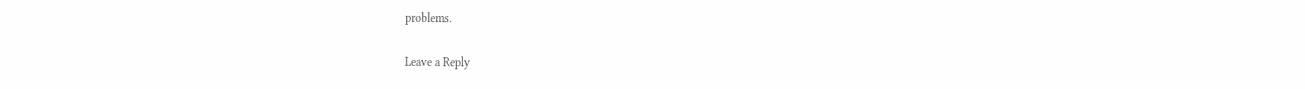problems.

Leave a Reply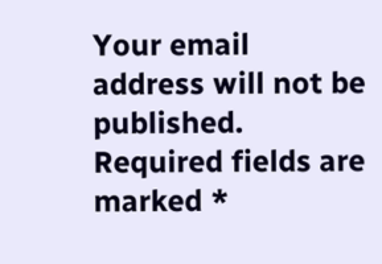Your email address will not be published. Required fields are marked *